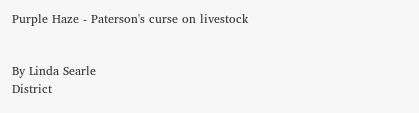Purple Haze - Paterson's curse on livestock


By Linda Searle
District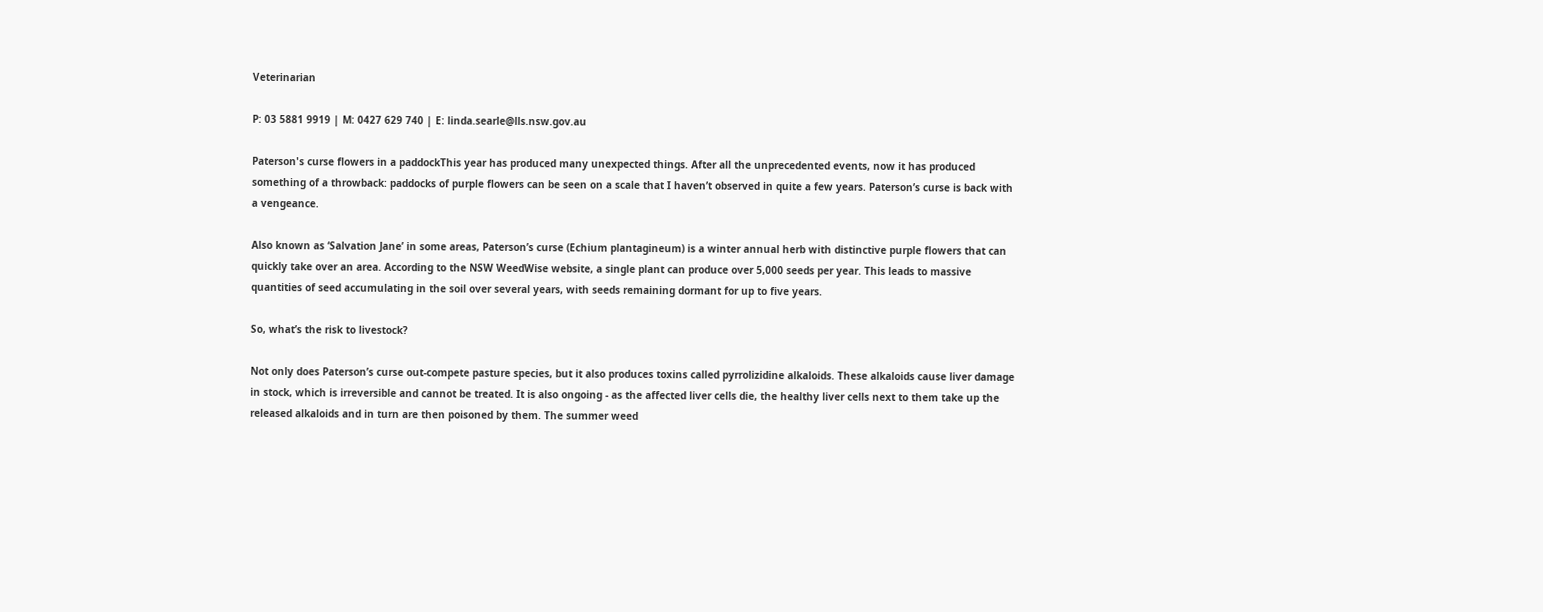Veterinarian

P: 03 5881 9919 | M: 0427 629 740 | E: linda.searle@lls.nsw.gov.au

Paterson's curse flowers in a paddockThis year has produced many unexpected things. After all the unprecedented events, now it has produced something of a throwback: paddocks of purple flowers can be seen on a scale that I haven’t observed in quite a few years. Paterson’s curse is back with a vengeance.

Also known as ‘Salvation Jane’ in some areas, Paterson’s curse (Echium plantagineum) is a winter annual herb with distinctive purple flowers that can quickly take over an area. According to the NSW WeedWise website, a single plant can produce over 5,000 seeds per year. This leads to massive quantities of seed accumulating in the soil over several years, with seeds remaining dormant for up to five years.

So, what’s the risk to livestock?

Not only does Paterson’s curse out-compete pasture species, but it also produces toxins called pyrrolizidine alkaloids. These alkaloids cause liver damage in stock, which is irreversible and cannot be treated. It is also ongoing - as the affected liver cells die, the healthy liver cells next to them take up the released alkaloids and in turn are then poisoned by them. The summer weed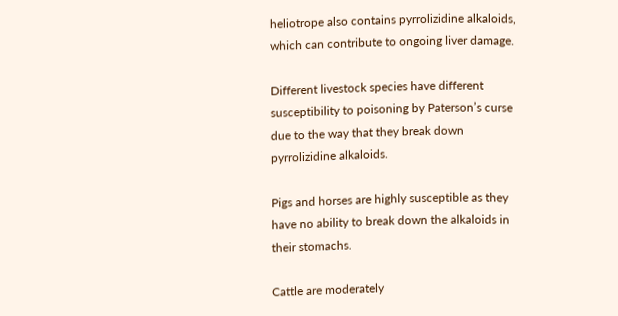heliotrope also contains pyrrolizidine alkaloids, which can contribute to ongoing liver damage.

Different livestock species have different susceptibility to poisoning by Paterson’s curse due to the way that they break down pyrrolizidine alkaloids.

Pigs and horses are highly susceptible as they have no ability to break down the alkaloids in their stomachs.

Cattle are moderately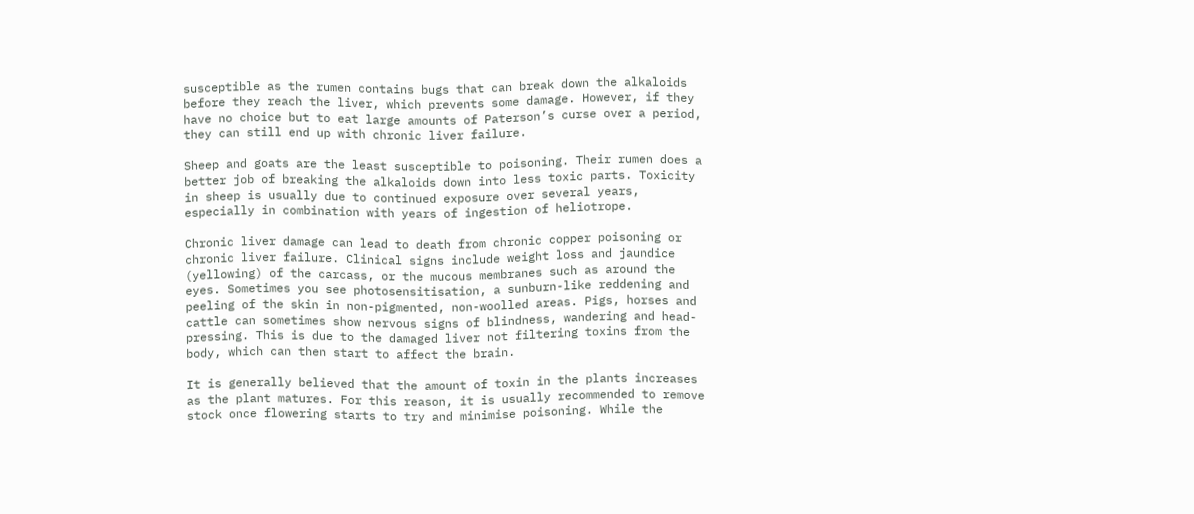susceptible as the rumen contains bugs that can break down the alkaloids before they reach the liver, which prevents some damage. However, if they have no choice but to eat large amounts of Paterson’s curse over a period, they can still end up with chronic liver failure.

Sheep and goats are the least susceptible to poisoning. Their rumen does a better job of breaking the alkaloids down into less toxic parts. Toxicity in sheep is usually due to continued exposure over several years, especially in combination with years of ingestion of heliotrope.

Chronic liver damage can lead to death from chronic copper poisoning or chronic liver failure. Clinical signs include weight loss and jaundice (yellowing) of the carcass, or the mucous membranes such as around the eyes. Sometimes you see photosensitisation, a sunburn-like reddening and peeling of the skin in non-pigmented, non-woolled areas. Pigs, horses and cattle can sometimes show nervous signs of blindness, wandering and head-pressing. This is due to the damaged liver not filtering toxins from the body, which can then start to affect the brain.

It is generally believed that the amount of toxin in the plants increases as the plant matures. For this reason, it is usually recommended to remove stock once flowering starts to try and minimise poisoning. While the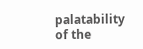palatability of the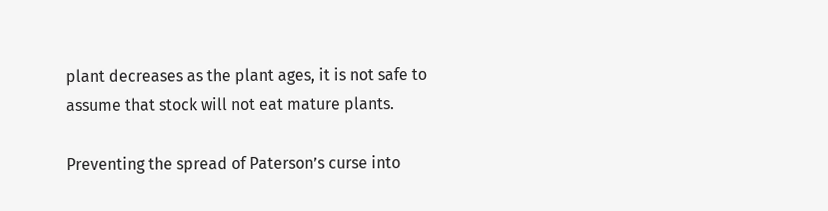plant decreases as the plant ages, it is not safe to assume that stock will not eat mature plants.

Preventing the spread of Paterson’s curse into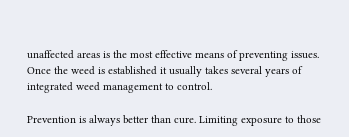unaffected areas is the most effective means of preventing issues. Once the weed is established it usually takes several years of integrated weed management to control.

Prevention is always better than cure. Limiting exposure to those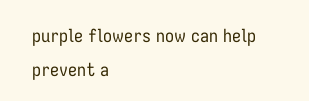purple flowers now can help prevent a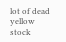lot of dead yellow stock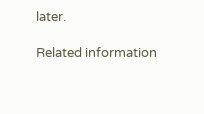later.

Related information